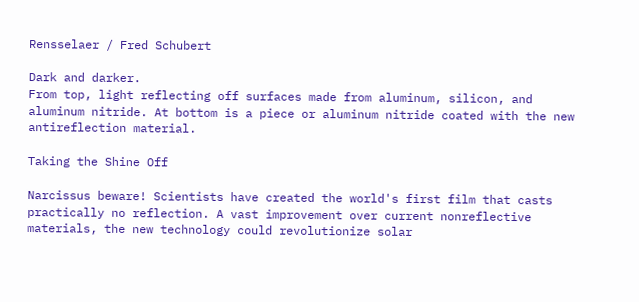Rensselaer / Fred Schubert

Dark and darker.
From top, light reflecting off surfaces made from aluminum, silicon, and aluminum nitride. At bottom is a piece or aluminum nitride coated with the new antireflection material.

Taking the Shine Off

Narcissus beware! Scientists have created the world's first film that casts practically no reflection. A vast improvement over current nonreflective materials, the new technology could revolutionize solar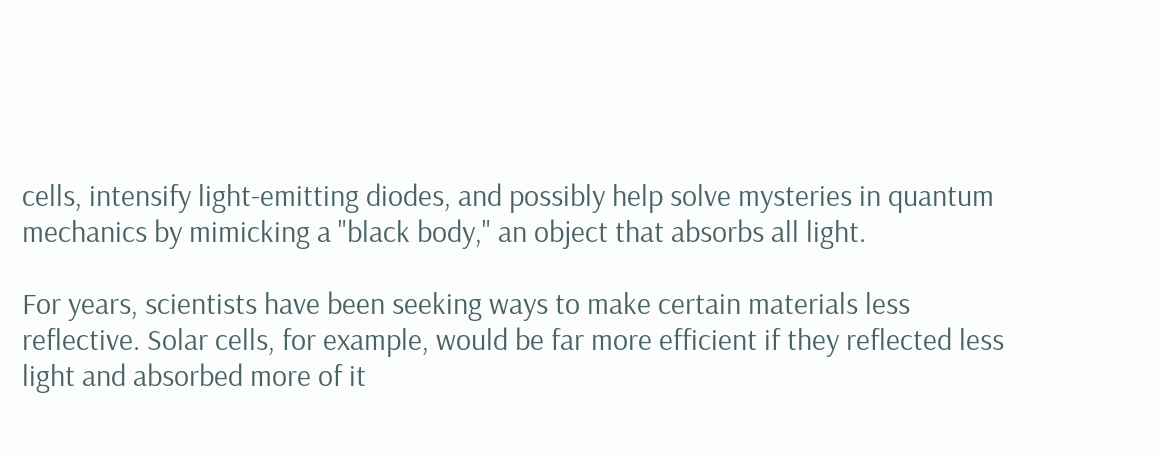cells, intensify light-emitting diodes, and possibly help solve mysteries in quantum mechanics by mimicking a "black body," an object that absorbs all light.

For years, scientists have been seeking ways to make certain materials less reflective. Solar cells, for example, would be far more efficient if they reflected less light and absorbed more of it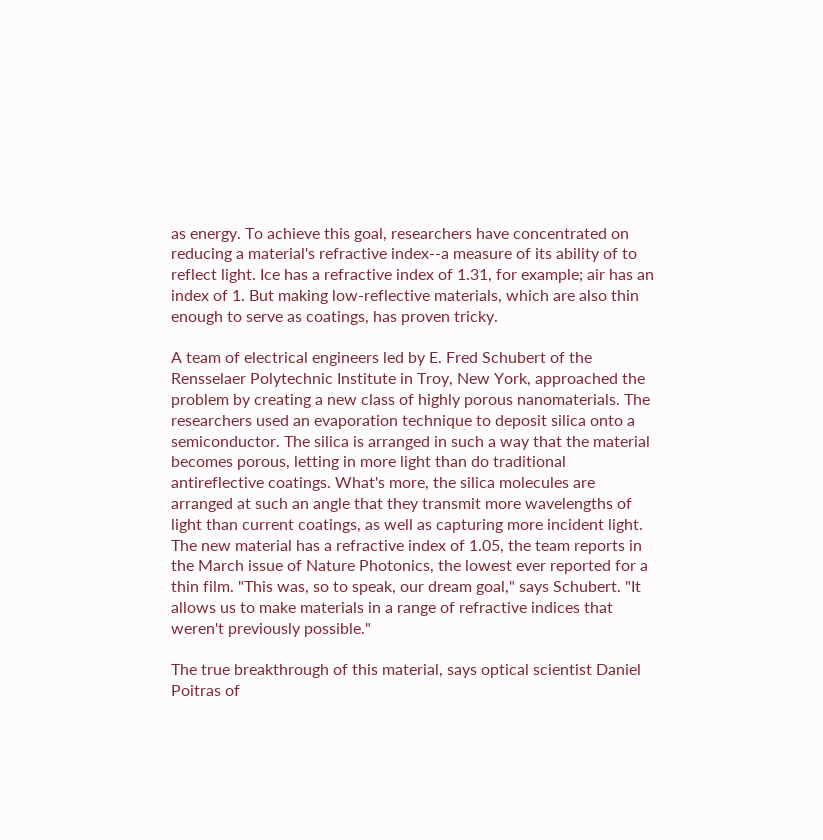as energy. To achieve this goal, researchers have concentrated on reducing a material's refractive index--a measure of its ability of to reflect light. Ice has a refractive index of 1.31, for example; air has an index of 1. But making low-reflective materials, which are also thin enough to serve as coatings, has proven tricky.

A team of electrical engineers led by E. Fred Schubert of the Rensselaer Polytechnic Institute in Troy, New York, approached the problem by creating a new class of highly porous nanomaterials. The researchers used an evaporation technique to deposit silica onto a semiconductor. The silica is arranged in such a way that the material becomes porous, letting in more light than do traditional antireflective coatings. What's more, the silica molecules are arranged at such an angle that they transmit more wavelengths of light than current coatings, as well as capturing more incident light. The new material has a refractive index of 1.05, the team reports in the March issue of Nature Photonics, the lowest ever reported for a thin film. "This was, so to speak, our dream goal," says Schubert. "It allows us to make materials in a range of refractive indices that weren't previously possible."

The true breakthrough of this material, says optical scientist Daniel Poitras of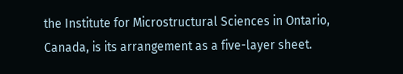the Institute for Microstructural Sciences in Ontario, Canada, is its arrangement as a five-layer sheet.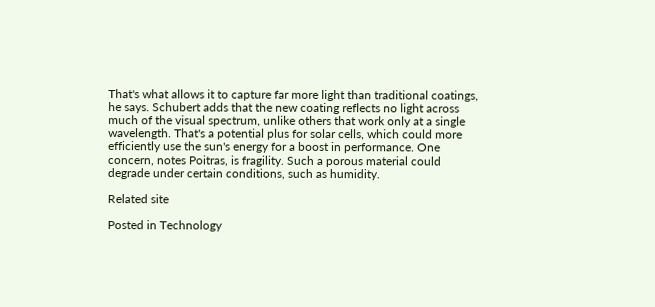That's what allows it to capture far more light than traditional coatings, he says. Schubert adds that the new coating reflects no light across much of the visual spectrum, unlike others that work only at a single wavelength. That's a potential plus for solar cells, which could more efficiently use the sun's energy for a boost in performance. One concern, notes Poitras, is fragility. Such a porous material could degrade under certain conditions, such as humidity.

Related site

Posted in Technology